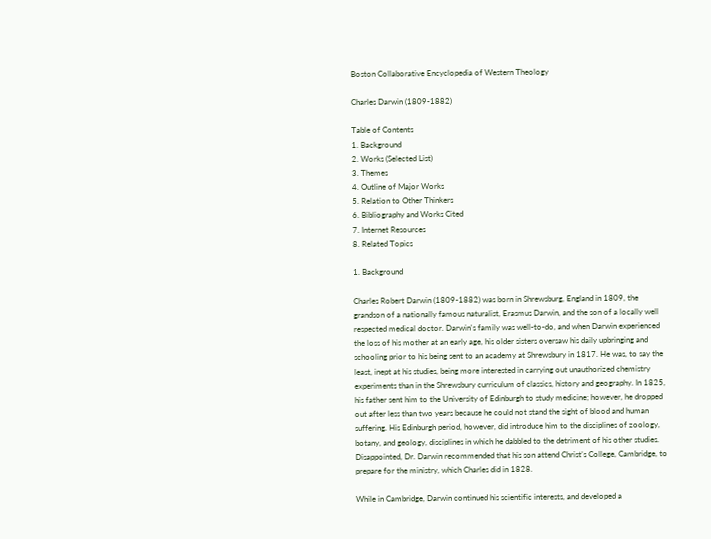Boston Collaborative Encyclopedia of Western Theology

Charles Darwin (1809-1882)

Table of Contents
1. Background
2. Works (Selected List)
3. Themes
4. Outline of Major Works
5. Relation to Other Thinkers
6. Bibliography and Works Cited
7. Internet Resources
8. Related Topics

1. Background

Charles Robert Darwin (1809-1882) was born in Shrewsburg, England in 1809, the grandson of a nationally famous naturalist, Erasmus Darwin, and the son of a locally well respected medical doctor. Darwin's family was well-to-do, and when Darwin experienced the loss of his mother at an early age, his older sisters oversaw his daily upbringing and schooling prior to his being sent to an academy at Shrewsbury in 1817. He was, to say the least, inept at his studies, being more interested in carrying out unauthorized chemistry experiments than in the Shrewsbury curriculum of classics, history and geography. In 1825, his father sent him to the University of Edinburgh to study medicine; however, he dropped out after less than two years because he could not stand the sight of blood and human suffering. His Edinburgh period, however, did introduce him to the disciplines of zoology, botany, and geology, disciplines in which he dabbled to the detriment of his other studies. Disappointed, Dr. Darwin recommended that his son attend Christ’s College, Cambridge, to prepare for the ministry, which Charles did in 1828.

While in Cambridge, Darwin continued his scientific interests, and developed a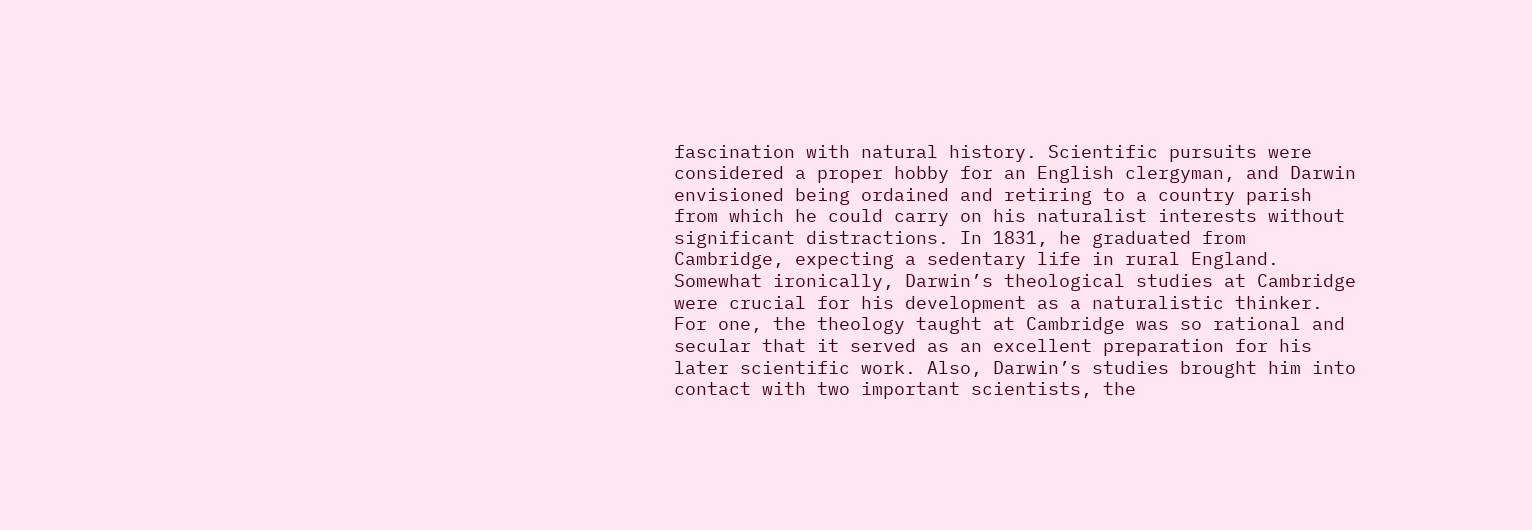fascination with natural history. Scientific pursuits were considered a proper hobby for an English clergyman, and Darwin envisioned being ordained and retiring to a country parish from which he could carry on his naturalist interests without significant distractions. In 1831, he graduated from Cambridge, expecting a sedentary life in rural England. Somewhat ironically, Darwin’s theological studies at Cambridge were crucial for his development as a naturalistic thinker. For one, the theology taught at Cambridge was so rational and secular that it served as an excellent preparation for his later scientific work. Also, Darwin’s studies brought him into contact with two important scientists, the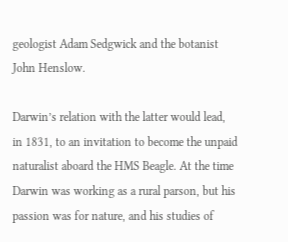geologist Adam Sedgwick and the botanist John Henslow.

Darwin’s relation with the latter would lead, in 1831, to an invitation to become the unpaid naturalist aboard the HMS Beagle. At the time Darwin was working as a rural parson, but his passion was for nature, and his studies of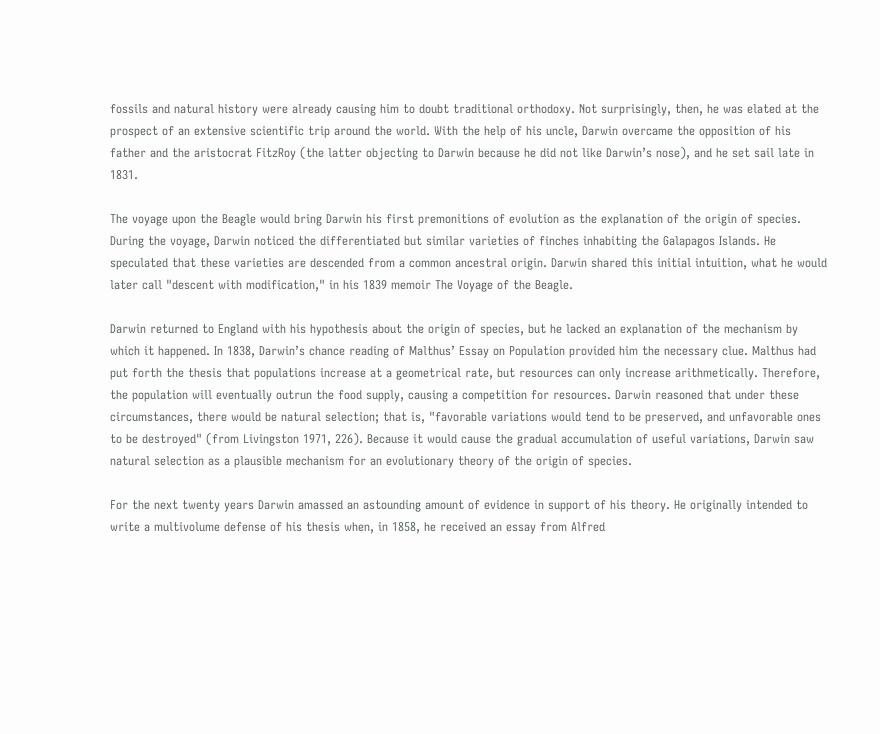fossils and natural history were already causing him to doubt traditional orthodoxy. Not surprisingly, then, he was elated at the prospect of an extensive scientific trip around the world. With the help of his uncle, Darwin overcame the opposition of his father and the aristocrat FitzRoy (the latter objecting to Darwin because he did not like Darwin’s nose), and he set sail late in 1831.

The voyage upon the Beagle would bring Darwin his first premonitions of evolution as the explanation of the origin of species. During the voyage, Darwin noticed the differentiated but similar varieties of finches inhabiting the Galapagos Islands. He speculated that these varieties are descended from a common ancestral origin. Darwin shared this initial intuition, what he would later call "descent with modification," in his 1839 memoir The Voyage of the Beagle.

Darwin returned to England with his hypothesis about the origin of species, but he lacked an explanation of the mechanism by which it happened. In 1838, Darwin’s chance reading of Malthus’ Essay on Population provided him the necessary clue. Malthus had put forth the thesis that populations increase at a geometrical rate, but resources can only increase arithmetically. Therefore, the population will eventually outrun the food supply, causing a competition for resources. Darwin reasoned that under these circumstances, there would be natural selection; that is, "favorable variations would tend to be preserved, and unfavorable ones to be destroyed" (from Livingston 1971, 226). Because it would cause the gradual accumulation of useful variations, Darwin saw natural selection as a plausible mechanism for an evolutionary theory of the origin of species.

For the next twenty years Darwin amassed an astounding amount of evidence in support of his theory. He originally intended to write a multivolume defense of his thesis when, in 1858, he received an essay from Alfred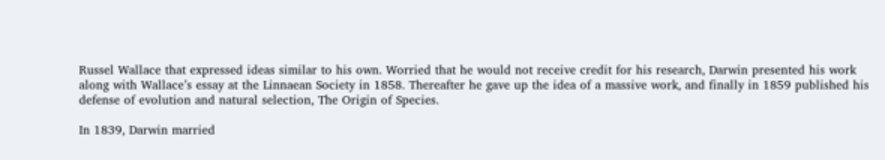Russel Wallace that expressed ideas similar to his own. Worried that he would not receive credit for his research, Darwin presented his work along with Wallace’s essay at the Linnaean Society in 1858. Thereafter he gave up the idea of a massive work, and finally in 1859 published his defense of evolution and natural selection, The Origin of Species.

In 1839, Darwin married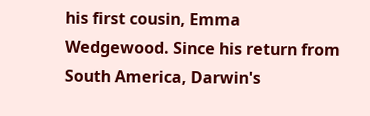his first cousin, Emma Wedgewood. Since his return from South America, Darwin's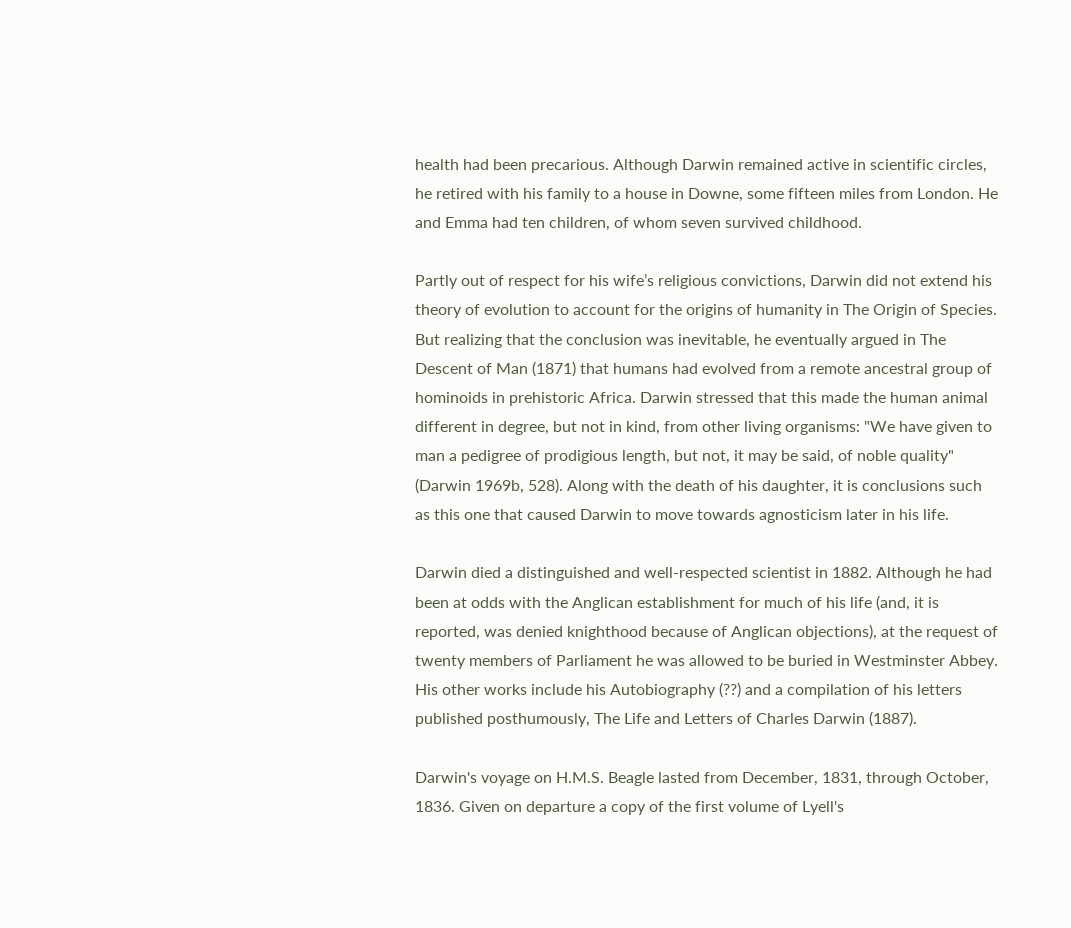health had been precarious. Although Darwin remained active in scientific circles, he retired with his family to a house in Downe, some fifteen miles from London. He and Emma had ten children, of whom seven survived childhood.

Partly out of respect for his wife’s religious convictions, Darwin did not extend his theory of evolution to account for the origins of humanity in The Origin of Species. But realizing that the conclusion was inevitable, he eventually argued in The Descent of Man (1871) that humans had evolved from a remote ancestral group of hominoids in prehistoric Africa. Darwin stressed that this made the human animal different in degree, but not in kind, from other living organisms: "We have given to man a pedigree of prodigious length, but not, it may be said, of noble quality" (Darwin 1969b, 528). Along with the death of his daughter, it is conclusions such as this one that caused Darwin to move towards agnosticism later in his life.

Darwin died a distinguished and well-respected scientist in 1882. Although he had been at odds with the Anglican establishment for much of his life (and, it is reported, was denied knighthood because of Anglican objections), at the request of twenty members of Parliament he was allowed to be buried in Westminster Abbey. His other works include his Autobiography (??) and a compilation of his letters published posthumously, The Life and Letters of Charles Darwin (1887).

Darwin's voyage on H.M.S. Beagle lasted from December, 1831, through October, 1836. Given on departure a copy of the first volume of Lyell's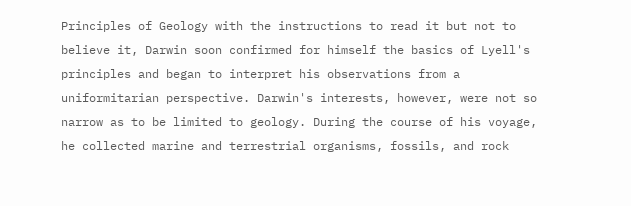Principles of Geology with the instructions to read it but not to believe it, Darwin soon confirmed for himself the basics of Lyell's principles and began to interpret his observations from a uniformitarian perspective. Darwin's interests, however, were not so narrow as to be limited to geology. During the course of his voyage, he collected marine and terrestrial organisms, fossils, and rock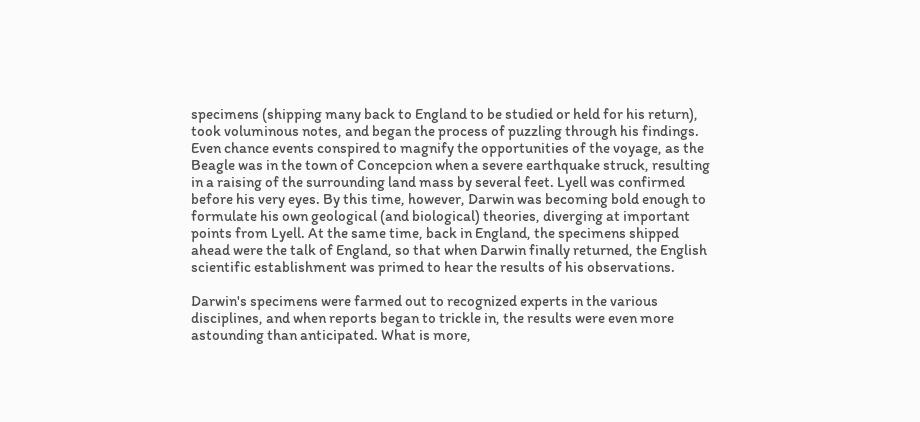specimens (shipping many back to England to be studied or held for his return), took voluminous notes, and began the process of puzzling through his findings. Even chance events conspired to magnify the opportunities of the voyage, as the Beagle was in the town of Concepcion when a severe earthquake struck, resulting in a raising of the surrounding land mass by several feet. Lyell was confirmed before his very eyes. By this time, however, Darwin was becoming bold enough to formulate his own geological (and biological) theories, diverging at important points from Lyell. At the same time, back in England, the specimens shipped ahead were the talk of England, so that when Darwin finally returned, the English scientific establishment was primed to hear the results of his observations.

Darwin's specimens were farmed out to recognized experts in the various disciplines, and when reports began to trickle in, the results were even more astounding than anticipated. What is more,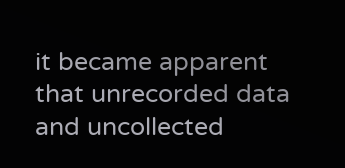it became apparent that unrecorded data and uncollected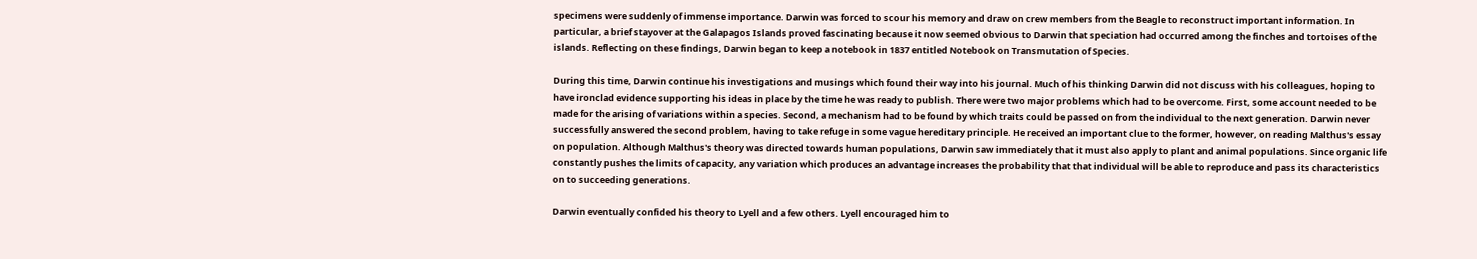specimens were suddenly of immense importance. Darwin was forced to scour his memory and draw on crew members from the Beagle to reconstruct important information. In particular, a brief stayover at the Galapagos Islands proved fascinating because it now seemed obvious to Darwin that speciation had occurred among the finches and tortoises of the islands. Reflecting on these findings, Darwin began to keep a notebook in 1837 entitled Notebook on Transmutation of Species.

During this time, Darwin continue his investigations and musings which found their way into his journal. Much of his thinking Darwin did not discuss with his colleagues, hoping to have ironclad evidence supporting his ideas in place by the time he was ready to publish. There were two major problems which had to be overcome. First, some account needed to be made for the arising of variations within a species. Second, a mechanism had to be found by which traits could be passed on from the individual to the next generation. Darwin never successfully answered the second problem, having to take refuge in some vague hereditary principle. He received an important clue to the former, however, on reading Malthus's essay on population. Although Malthus's theory was directed towards human populations, Darwin saw immediately that it must also apply to plant and animal populations. Since organic life constantly pushes the limits of capacity, any variation which produces an advantage increases the probability that that individual will be able to reproduce and pass its characteristics on to succeeding generations.

Darwin eventually confided his theory to Lyell and a few others. Lyell encouraged him to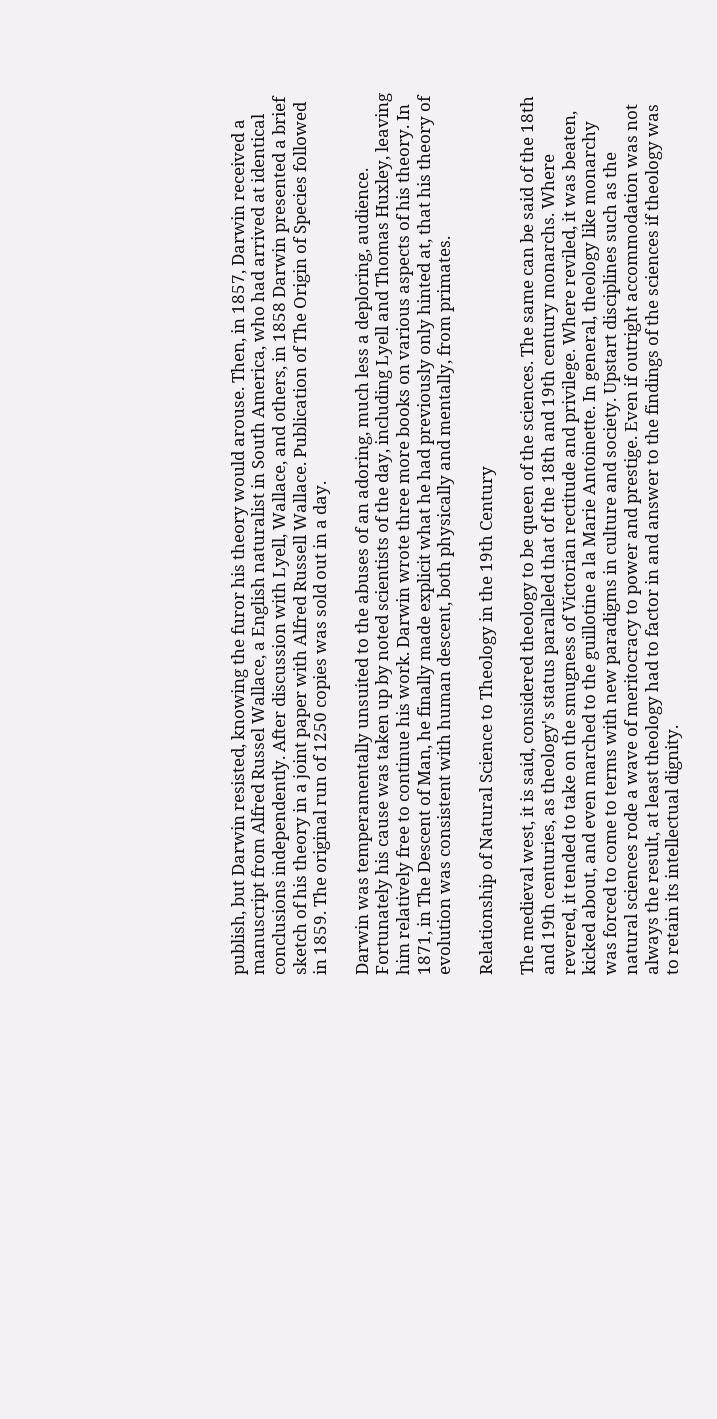publish, but Darwin resisted, knowing the furor his theory would arouse. Then, in 1857, Darwin received a manuscript from Alfred Russel Wallace, a English naturalist in South America, who had arrived at identical conclusions independently. After discussion with Lyell, Wallace, and others, in 1858 Darwin presented a brief sketch of his theory in a joint paper with Alfred Russell Wallace. Publication of The Origin of Species followed in 1859. The original run of 1250 copies was sold out in a day.

Darwin was temperamentally unsuited to the abuses of an adoring, much less a deploring, audience. Fortunately his cause was taken up by noted scientists of the day, including Lyell and Thomas Huxley, leaving him relatively free to continue his work. Darwin wrote three more books on various aspects of his theory. In 1871, in The Descent of Man, he finally made explicit what he had previously only hinted at, that his theory of evolution was consistent with human descent, both physically and mentally, from primates.

Relationship of Natural Science to Theology in the 19th Century

The medieval west, it is said, considered theology to be queen of the sciences. The same can be said of the 18th and 19th centuries, as theology's status paralleled that of the 18th and 19th century monarchs. Where revered, it tended to take on the smugness of Victorian rectitude and privilege. Where reviled, it was beaten, kicked about, and even marched to the guillotine a la Marie Antoinette. In general, theology like monarchy was forced to come to terms with new paradigms in culture and society. Upstart disciplines such as the natural sciences rode a wave of meritocracy to power and prestige. Even if outright accommodation was not always the result, at least theology had to factor in and answer to the findings of the sciences if theology was to retain its intellectual dignity.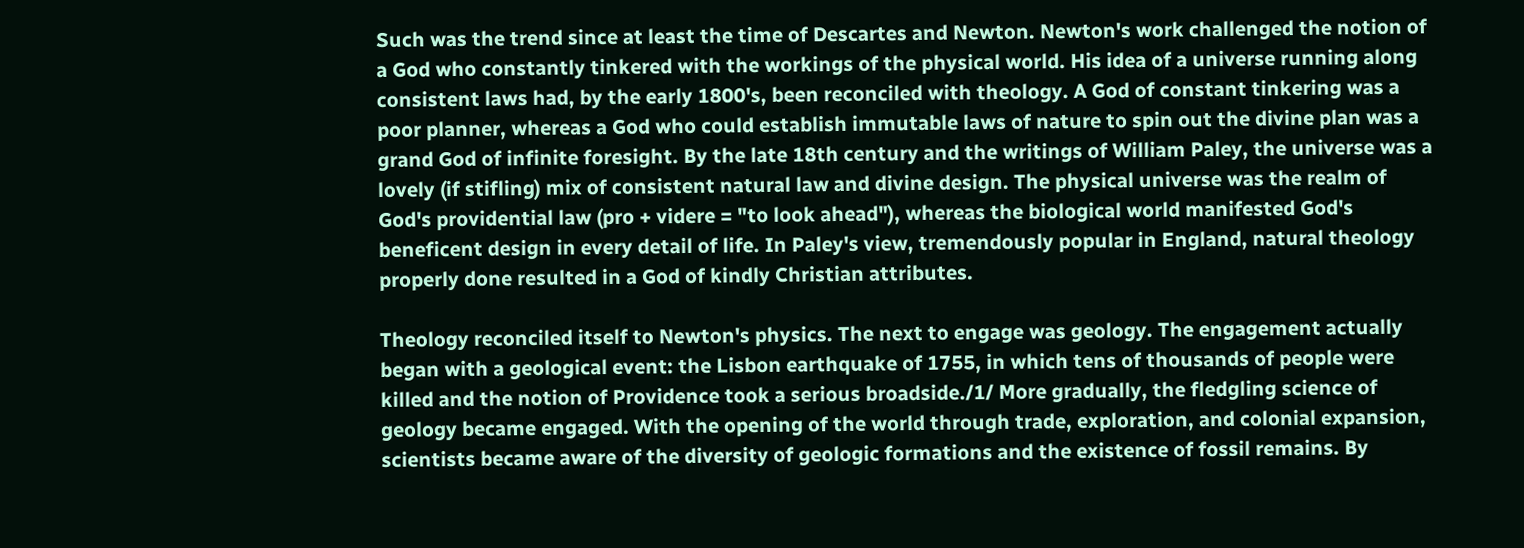Such was the trend since at least the time of Descartes and Newton. Newton's work challenged the notion of a God who constantly tinkered with the workings of the physical world. His idea of a universe running along consistent laws had, by the early 1800's, been reconciled with theology. A God of constant tinkering was a poor planner, whereas a God who could establish immutable laws of nature to spin out the divine plan was a grand God of infinite foresight. By the late 18th century and the writings of William Paley, the universe was a lovely (if stifling) mix of consistent natural law and divine design. The physical universe was the realm of God's providential law (pro + videre = "to look ahead"), whereas the biological world manifested God's beneficent design in every detail of life. In Paley's view, tremendously popular in England, natural theology properly done resulted in a God of kindly Christian attributes.

Theology reconciled itself to Newton's physics. The next to engage was geology. The engagement actually began with a geological event: the Lisbon earthquake of 1755, in which tens of thousands of people were killed and the notion of Providence took a serious broadside./1/ More gradually, the fledgling science of geology became engaged. With the opening of the world through trade, exploration, and colonial expansion, scientists became aware of the diversity of geologic formations and the existence of fossil remains. By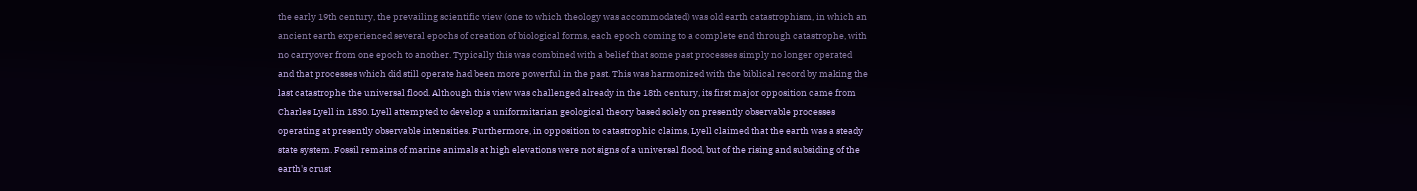the early 19th century, the prevailing scientific view (one to which theology was accommodated) was old earth catastrophism, in which an ancient earth experienced several epochs of creation of biological forms, each epoch coming to a complete end through catastrophe, with no carryover from one epoch to another. Typically this was combined with a belief that some past processes simply no longer operated and that processes which did still operate had been more powerful in the past. This was harmonized with the biblical record by making the last catastrophe the universal flood. Although this view was challenged already in the 18th century, its first major opposition came from Charles Lyell in 1830. Lyell attempted to develop a uniformitarian geological theory based solely on presently observable processes operating at presently observable intensities. Furthermore, in opposition to catastrophic claims, Lyell claimed that the earth was a steady state system. Fossil remains of marine animals at high elevations were not signs of a universal flood, but of the rising and subsiding of the earth's crust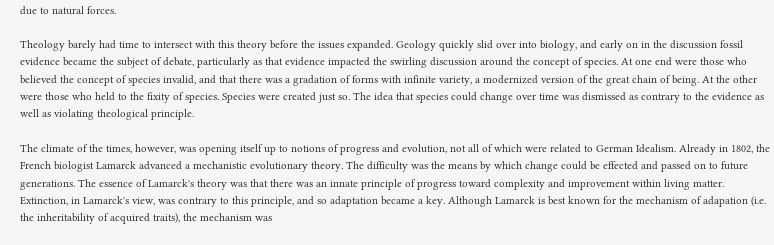due to natural forces.

Theology barely had time to intersect with this theory before the issues expanded. Geology quickly slid over into biology, and early on in the discussion fossil evidence became the subject of debate, particularly as that evidence impacted the swirling discussion around the concept of species. At one end were those who believed the concept of species invalid, and that there was a gradation of forms with infinite variety, a modernized version of the great chain of being. At the other were those who held to the fixity of species. Species were created just so. The idea that species could change over time was dismissed as contrary to the evidence as well as violating theological principle.

The climate of the times, however, was opening itself up to notions of progress and evolution, not all of which were related to German Idealism. Already in 1802, the French biologist Lamarck advanced a mechanistic evolutionary theory. The difficulty was the means by which change could be effected and passed on to future generations. The essence of Lamarck's theory was that there was an innate principle of progress toward complexity and improvement within living matter. Extinction, in Lamarck's view, was contrary to this principle, and so adaptation became a key. Although Lamarck is best known for the mechanism of adapation (i.e. the inheritability of acquired traits), the mechanism was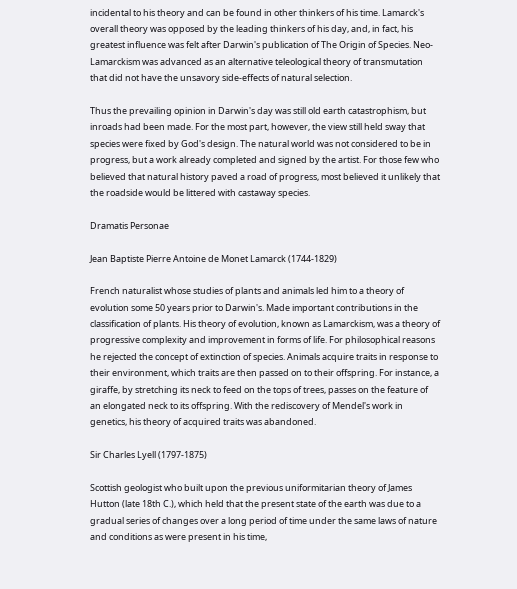incidental to his theory and can be found in other thinkers of his time. Lamarck's overall theory was opposed by the leading thinkers of his day, and, in fact, his greatest influence was felt after Darwin's publication of The Origin of Species. Neo-Lamarckism was advanced as an alternative teleological theory of transmutation that did not have the unsavory side-effects of natural selection.

Thus the prevailing opinion in Darwin's day was still old earth catastrophism, but inroads had been made. For the most part, however, the view still held sway that species were fixed by God's design. The natural world was not considered to be in progress, but a work already completed and signed by the artist. For those few who believed that natural history paved a road of progress, most believed it unlikely that the roadside would be littered with castaway species.

Dramatis Personae

Jean Baptiste Pierre Antoine de Monet Lamarck (1744-1829)

French naturalist whose studies of plants and animals led him to a theory of evolution some 50 years prior to Darwin's. Made important contributions in the classification of plants. His theory of evolution, known as Lamarckism, was a theory of progressive complexity and improvement in forms of life. For philosophical reasons he rejected the concept of extinction of species. Animals acquire traits in response to their environment, which traits are then passed on to their offspring. For instance, a giraffe, by stretching its neck to feed on the tops of trees, passes on the feature of an elongated neck to its offspring. With the rediscovery of Mendel's work in genetics, his theory of acquired traits was abandoned.

Sir Charles Lyell (1797-1875)

Scottish geologist who built upon the previous uniformitarian theory of James Hutton (late 18th C.), which held that the present state of the earth was due to a gradual series of changes over a long period of time under the same laws of nature and conditions as were present in his time,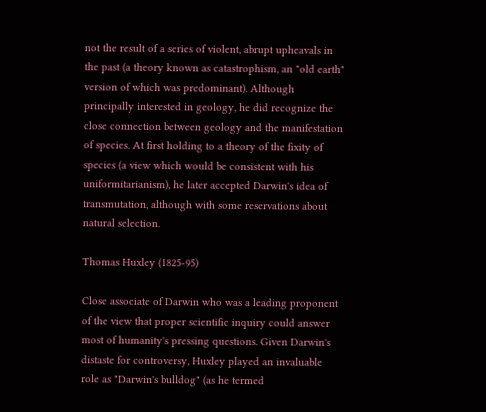not the result of a series of violent, abrupt upheavals in the past (a theory known as catastrophism, an "old earth" version of which was predominant). Although principally interested in geology, he did recognize the close connection between geology and the manifestation of species. At first holding to a theory of the fixity of species (a view which would be consistent with his uniformitarianism), he later accepted Darwin's idea of transmutation, although with some reservations about natural selection.

Thomas Huxley (1825-95)

Close associate of Darwin who was a leading proponent of the view that proper scientific inquiry could answer most of humanity's pressing questions. Given Darwin's distaste for controversy, Huxley played an invaluable role as "Darwin's bulldog" (as he termed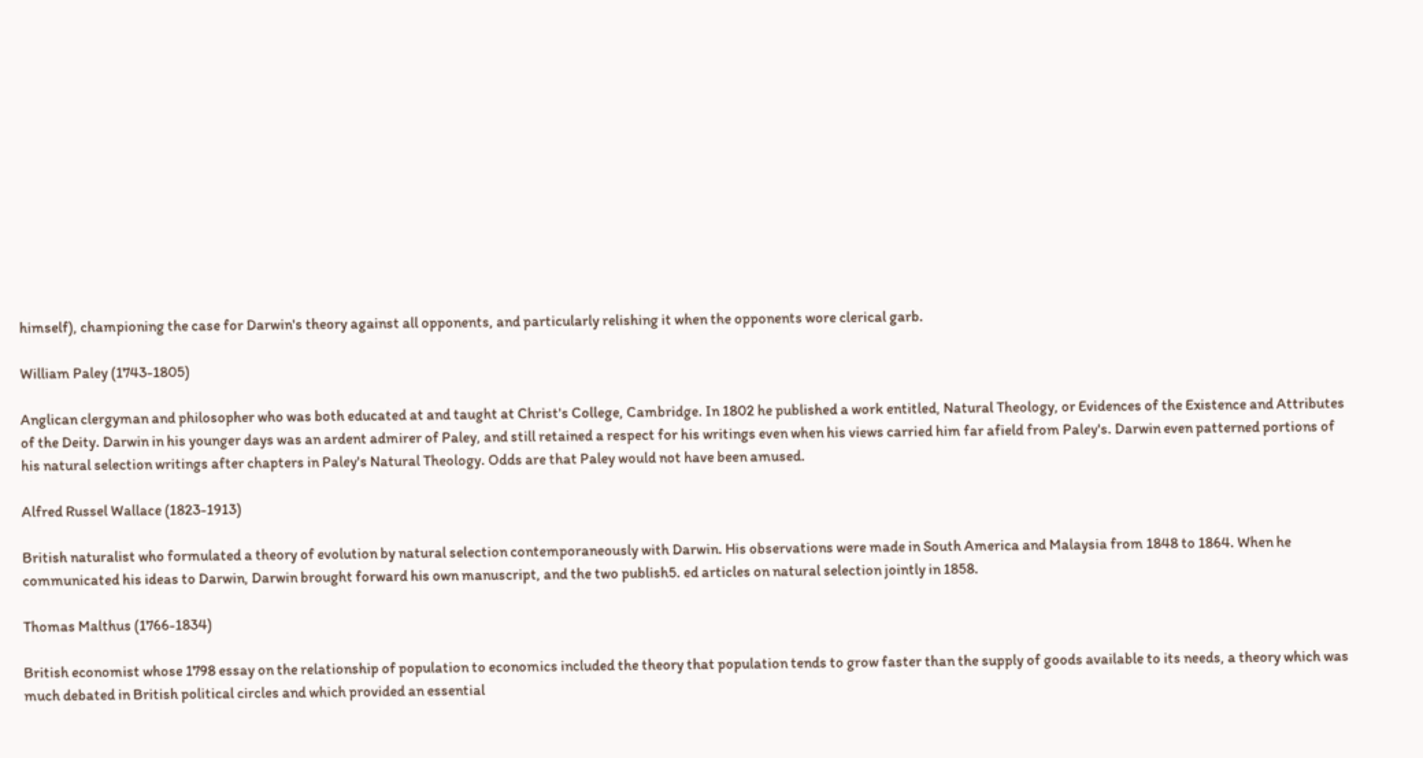himself), championing the case for Darwin's theory against all opponents, and particularly relishing it when the opponents wore clerical garb.

William Paley (1743-1805)

Anglican clergyman and philosopher who was both educated at and taught at Christ's College, Cambridge. In 1802 he published a work entitled, Natural Theology, or Evidences of the Existence and Attributes of the Deity. Darwin in his younger days was an ardent admirer of Paley, and still retained a respect for his writings even when his views carried him far afield from Paley's. Darwin even patterned portions of his natural selection writings after chapters in Paley's Natural Theology. Odds are that Paley would not have been amused.

Alfred Russel Wallace (1823-1913)

British naturalist who formulated a theory of evolution by natural selection contemporaneously with Darwin. His observations were made in South America and Malaysia from 1848 to 1864. When he communicated his ideas to Darwin, Darwin brought forward his own manuscript, and the two publish5. ed articles on natural selection jointly in 1858.

Thomas Malthus (1766-1834)

British economist whose 1798 essay on the relationship of population to economics included the theory that population tends to grow faster than the supply of goods available to its needs, a theory which was much debated in British political circles and which provided an essential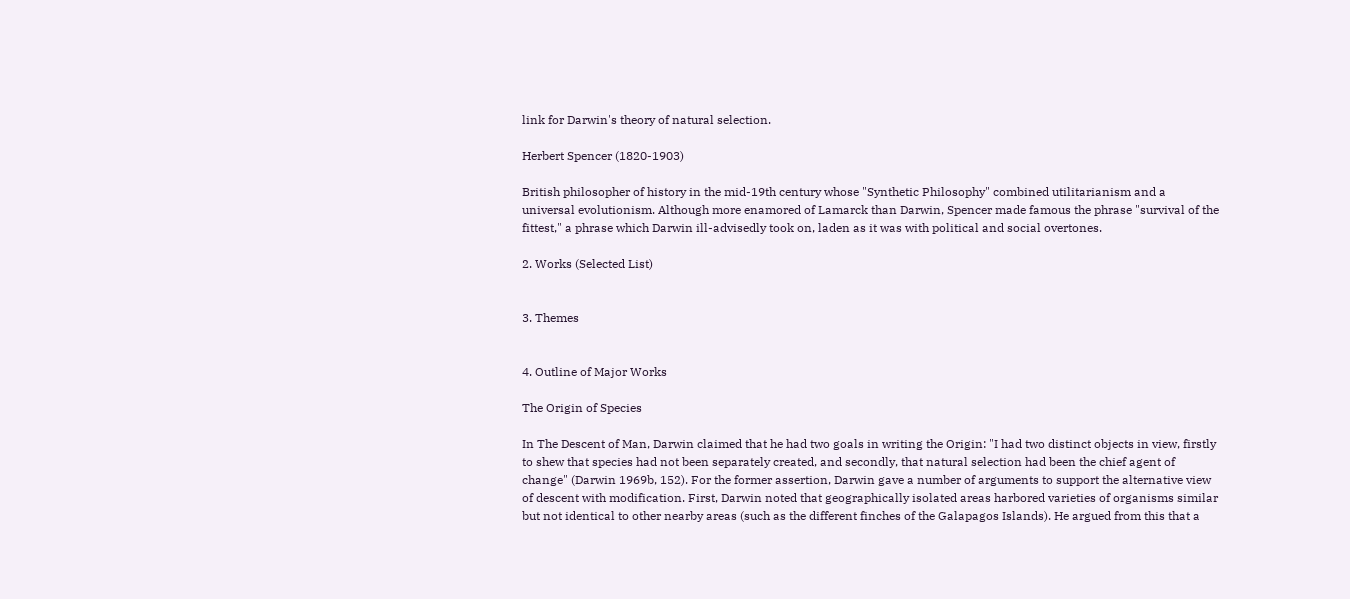link for Darwin's theory of natural selection.

Herbert Spencer (1820-1903)

British philosopher of history in the mid-19th century whose "Synthetic Philosophy" combined utilitarianism and a universal evolutionism. Although more enamored of Lamarck than Darwin, Spencer made famous the phrase "survival of the fittest," a phrase which Darwin ill-advisedly took on, laden as it was with political and social overtones.

2. Works (Selected List)


3. Themes


4. Outline of Major Works

The Origin of Species

In The Descent of Man, Darwin claimed that he had two goals in writing the Origin: "I had two distinct objects in view, firstly to shew that species had not been separately created, and secondly, that natural selection had been the chief agent of change" (Darwin 1969b, 152). For the former assertion, Darwin gave a number of arguments to support the alternative view of descent with modification. First, Darwin noted that geographically isolated areas harbored varieties of organisms similar but not identical to other nearby areas (such as the different finches of the Galapagos Islands). He argued from this that a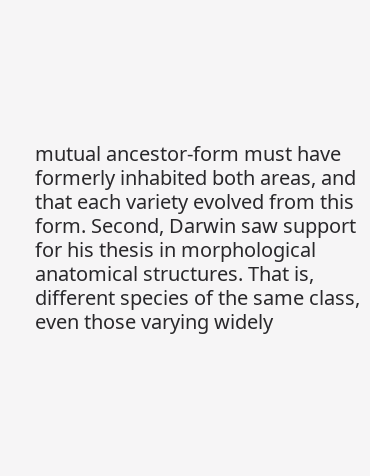mutual ancestor-form must have formerly inhabited both areas, and that each variety evolved from this form. Second, Darwin saw support for his thesis in morphological anatomical structures. That is, different species of the same class, even those varying widely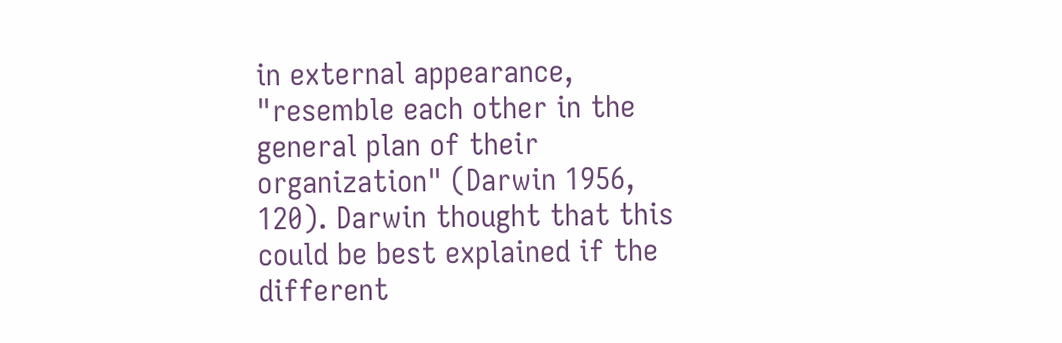in external appearance, "resemble each other in the general plan of their organization" (Darwin 1956, 120). Darwin thought that this could be best explained if the different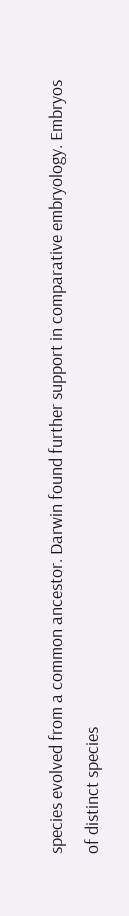species evolved from a common ancestor. Darwin found further support in comparative embryology. Embryos of distinct species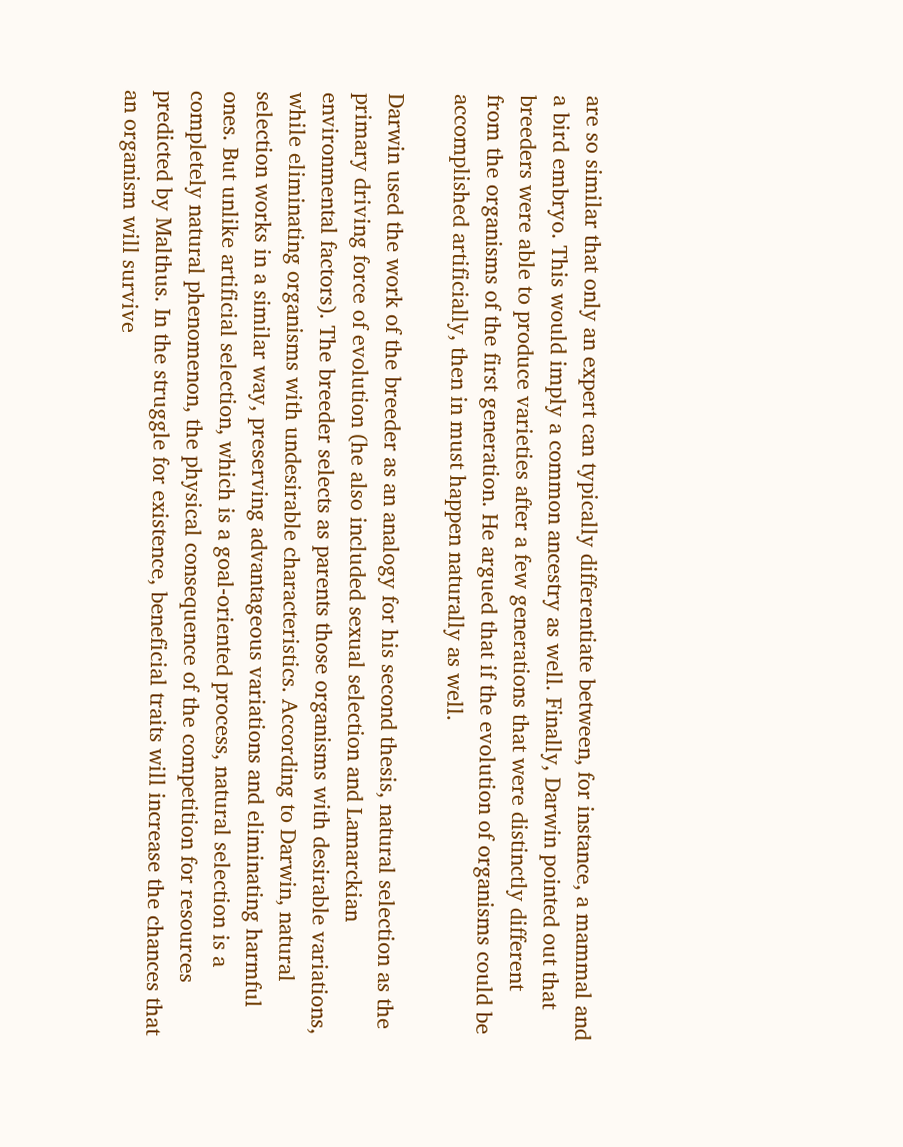are so similar that only an expert can typically differentiate between, for instance, a mammal and a bird embryo. This would imply a common ancestry as well. Finally, Darwin pointed out that breeders were able to produce varieties after a few generations that were distinctly different from the organisms of the first generation. He argued that if the evolution of organisms could be accomplished artificially, then in must happen naturally as well.

Darwin used the work of the breeder as an analogy for his second thesis, natural selection as the primary driving force of evolution (he also included sexual selection and Lamarckian environmental factors). The breeder selects as parents those organisms with desirable variations, while eliminating organisms with undesirable characteristics. According to Darwin, natural selection works in a similar way, preserving advantageous variations and eliminating harmful ones. But unlike artificial selection, which is a goal-oriented process, natural selection is a completely natural phenomenon, the physical consequence of the competition for resources predicted by Malthus. In the struggle for existence, beneficial traits will increase the chances that an organism will survive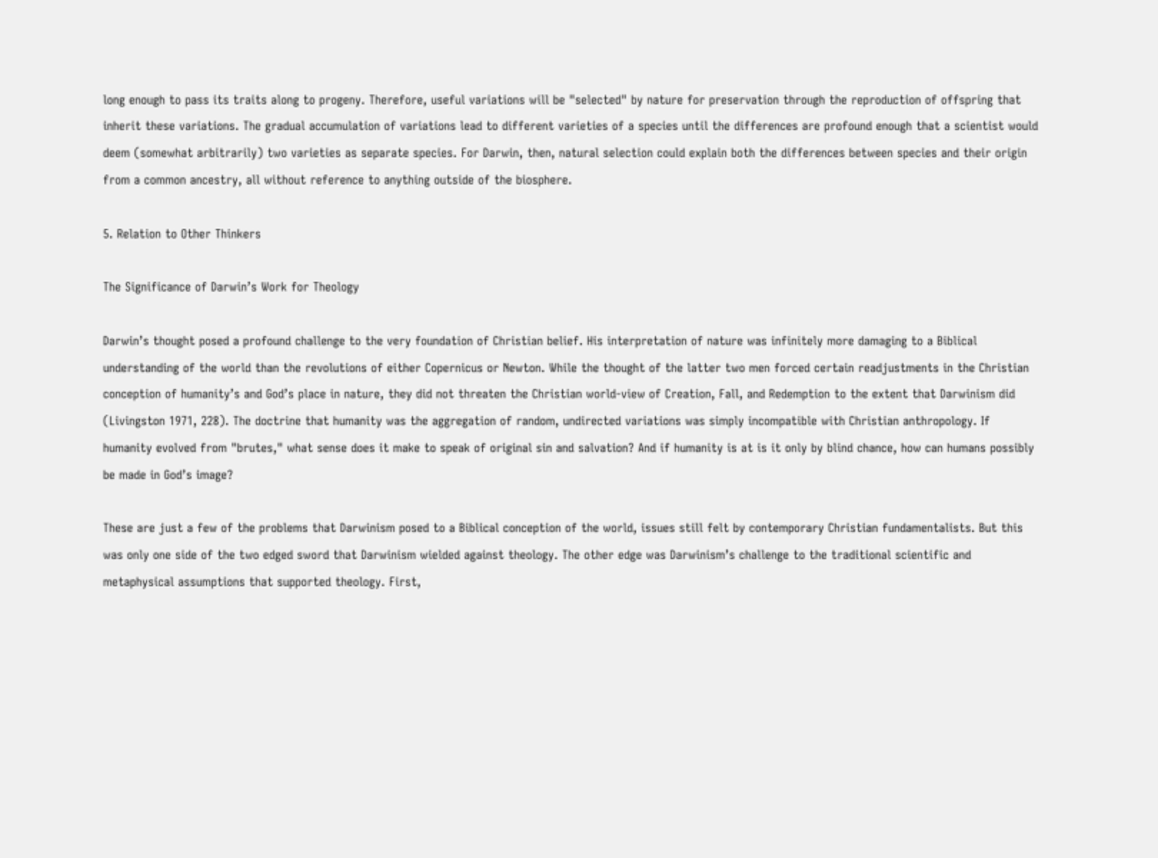long enough to pass its traits along to progeny. Therefore, useful variations will be "selected" by nature for preservation through the reproduction of offspring that inherit these variations. The gradual accumulation of variations lead to different varieties of a species until the differences are profound enough that a scientist would deem (somewhat arbitrarily) two varieties as separate species. For Darwin, then, natural selection could explain both the differences between species and their origin from a common ancestry, all without reference to anything outside of the biosphere.

5. Relation to Other Thinkers

The Significance of Darwin’s Work for Theology

Darwin’s thought posed a profound challenge to the very foundation of Christian belief. His interpretation of nature was infinitely more damaging to a Biblical understanding of the world than the revolutions of either Copernicus or Newton. While the thought of the latter two men forced certain readjustments in the Christian conception of humanity’s and God’s place in nature, they did not threaten the Christian world-view of Creation, Fall, and Redemption to the extent that Darwinism did (Livingston 1971, 228). The doctrine that humanity was the aggregation of random, undirected variations was simply incompatible with Christian anthropology. If humanity evolved from "brutes," what sense does it make to speak of original sin and salvation? And if humanity is at is it only by blind chance, how can humans possibly be made in God’s image?

These are just a few of the problems that Darwinism posed to a Biblical conception of the world, issues still felt by contemporary Christian fundamentalists. But this was only one side of the two edged sword that Darwinism wielded against theology. The other edge was Darwinism’s challenge to the traditional scientific and metaphysical assumptions that supported theology. First,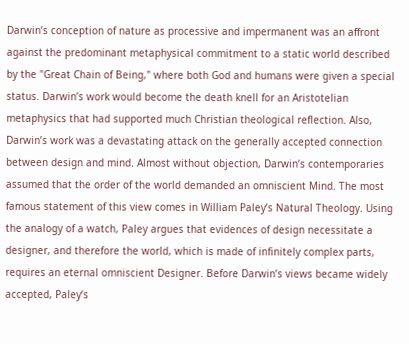Darwin’s conception of nature as processive and impermanent was an affront against the predominant metaphysical commitment to a static world described by the "Great Chain of Being," where both God and humans were given a special status. Darwin’s work would become the death knell for an Aristotelian metaphysics that had supported much Christian theological reflection. Also, Darwin’s work was a devastating attack on the generally accepted connection between design and mind. Almost without objection, Darwin’s contemporaries assumed that the order of the world demanded an omniscient Mind. The most famous statement of this view comes in William Paley’s Natural Theology. Using the analogy of a watch, Paley argues that evidences of design necessitate a designer, and therefore the world, which is made of infinitely complex parts, requires an eternal omniscient Designer. Before Darwin’s views became widely accepted, Paley’s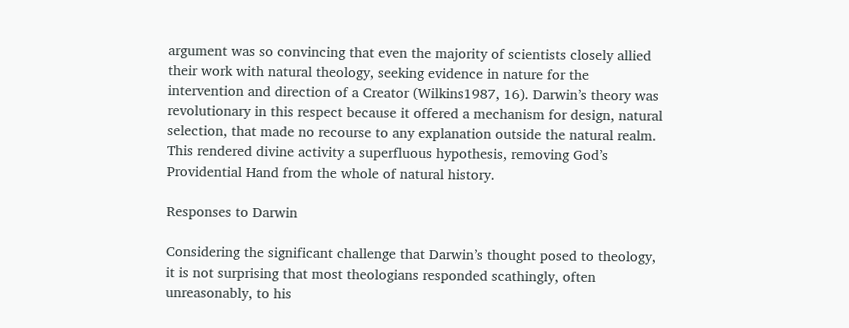argument was so convincing that even the majority of scientists closely allied their work with natural theology, seeking evidence in nature for the intervention and direction of a Creator (Wilkins1987, 16). Darwin’s theory was revolutionary in this respect because it offered a mechanism for design, natural selection, that made no recourse to any explanation outside the natural realm. This rendered divine activity a superfluous hypothesis, removing God’s Providential Hand from the whole of natural history.

Responses to Darwin

Considering the significant challenge that Darwin’s thought posed to theology, it is not surprising that most theologians responded scathingly, often unreasonably, to his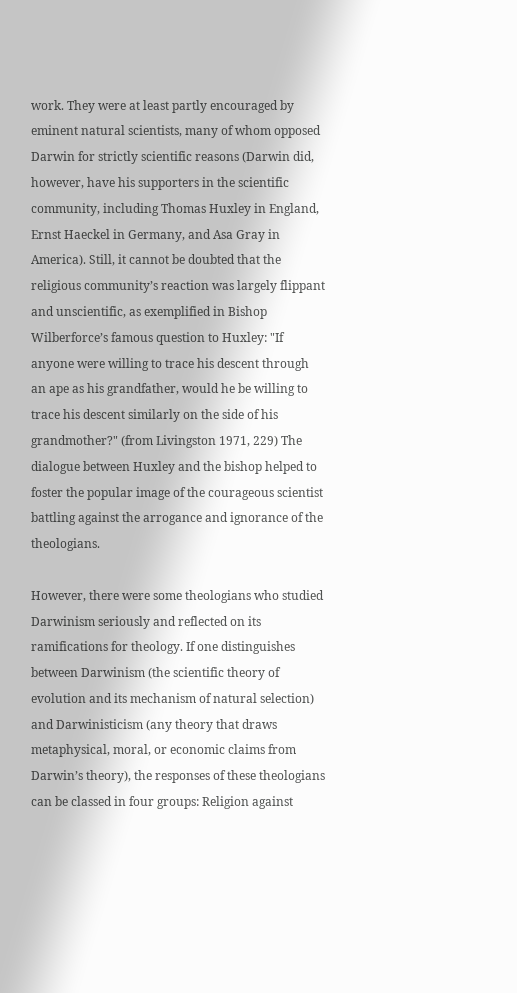work. They were at least partly encouraged by eminent natural scientists, many of whom opposed Darwin for strictly scientific reasons (Darwin did, however, have his supporters in the scientific community, including Thomas Huxley in England, Ernst Haeckel in Germany, and Asa Gray in America). Still, it cannot be doubted that the religious community’s reaction was largely flippant and unscientific, as exemplified in Bishop Wilberforce’s famous question to Huxley: "If anyone were willing to trace his descent through an ape as his grandfather, would he be willing to trace his descent similarly on the side of his grandmother?" (from Livingston 1971, 229) The dialogue between Huxley and the bishop helped to foster the popular image of the courageous scientist battling against the arrogance and ignorance of the theologians.

However, there were some theologians who studied Darwinism seriously and reflected on its ramifications for theology. If one distinguishes between Darwinism (the scientific theory of evolution and its mechanism of natural selection) and Darwinisticism (any theory that draws metaphysical, moral, or economic claims from Darwin’s theory), the responses of these theologians can be classed in four groups: Religion against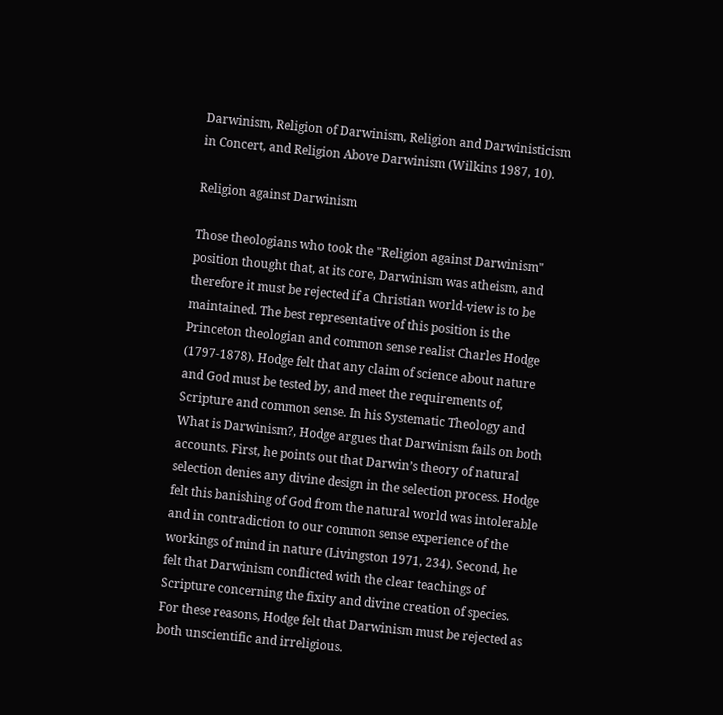Darwinism, Religion of Darwinism, Religion and Darwinisticism in Concert, and Religion Above Darwinism (Wilkins 1987, 10).

Religion against Darwinism

Those theologians who took the "Religion against Darwinism" position thought that, at its core, Darwinism was atheism, and therefore it must be rejected if a Christian world-view is to be maintained. The best representative of this position is the Princeton theologian and common sense realist Charles Hodge (1797-1878). Hodge felt that any claim of science about nature and God must be tested by, and meet the requirements of, Scripture and common sense. In his Systematic Theology and What is Darwinism?, Hodge argues that Darwinism fails on both accounts. First, he points out that Darwin’s theory of natural selection denies any divine design in the selection process. Hodge felt this banishing of God from the natural world was intolerable and in contradiction to our common sense experience of the workings of mind in nature (Livingston 1971, 234). Second, he felt that Darwinism conflicted with the clear teachings of Scripture concerning the fixity and divine creation of species. For these reasons, Hodge felt that Darwinism must be rejected as both unscientific and irreligious.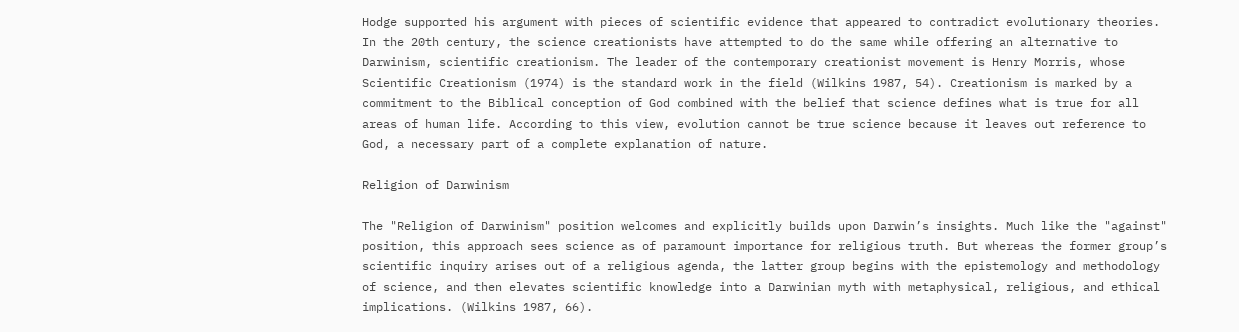Hodge supported his argument with pieces of scientific evidence that appeared to contradict evolutionary theories. In the 20th century, the science creationists have attempted to do the same while offering an alternative to Darwinism, scientific creationism. The leader of the contemporary creationist movement is Henry Morris, whose Scientific Creationism (1974) is the standard work in the field (Wilkins 1987, 54). Creationism is marked by a commitment to the Biblical conception of God combined with the belief that science defines what is true for all areas of human life. According to this view, evolution cannot be true science because it leaves out reference to God, a necessary part of a complete explanation of nature.

Religion of Darwinism

The "Religion of Darwinism" position welcomes and explicitly builds upon Darwin’s insights. Much like the "against" position, this approach sees science as of paramount importance for religious truth. But whereas the former group’s scientific inquiry arises out of a religious agenda, the latter group begins with the epistemology and methodology of science, and then elevates scientific knowledge into a Darwinian myth with metaphysical, religious, and ethical implications. (Wilkins 1987, 66).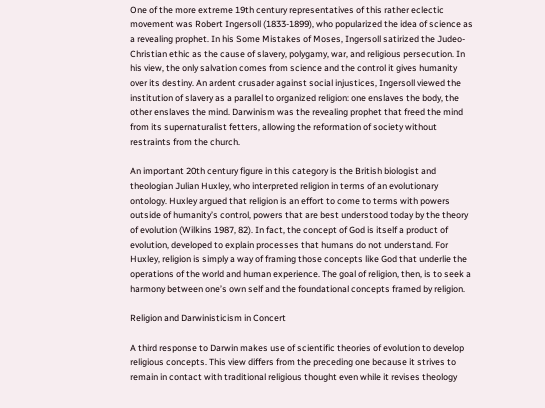One of the more extreme 19th century representatives of this rather eclectic movement was Robert Ingersoll (1833-1899), who popularized the idea of science as a revealing prophet. In his Some Mistakes of Moses, Ingersoll satirized the Judeo-Christian ethic as the cause of slavery, polygamy, war, and religious persecution. In his view, the only salvation comes from science and the control it gives humanity over its destiny. An ardent crusader against social injustices, Ingersoll viewed the institution of slavery as a parallel to organized religion: one enslaves the body, the other enslaves the mind. Darwinism was the revealing prophet that freed the mind from its supernaturalist fetters, allowing the reformation of society without restraints from the church.

An important 20th century figure in this category is the British biologist and theologian Julian Huxley, who interpreted religion in terms of an evolutionary ontology. Huxley argued that religion is an effort to come to terms with powers outside of humanity’s control, powers that are best understood today by the theory of evolution (Wilkins 1987, 82). In fact, the concept of God is itself a product of evolution, developed to explain processes that humans do not understand. For Huxley, religion is simply a way of framing those concepts like God that underlie the operations of the world and human experience. The goal of religion, then, is to seek a harmony between one’s own self and the foundational concepts framed by religion.

Religion and Darwinisticism in Concert

A third response to Darwin makes use of scientific theories of evolution to develop religious concepts. This view differs from the preceding one because it strives to remain in contact with traditional religious thought even while it revises theology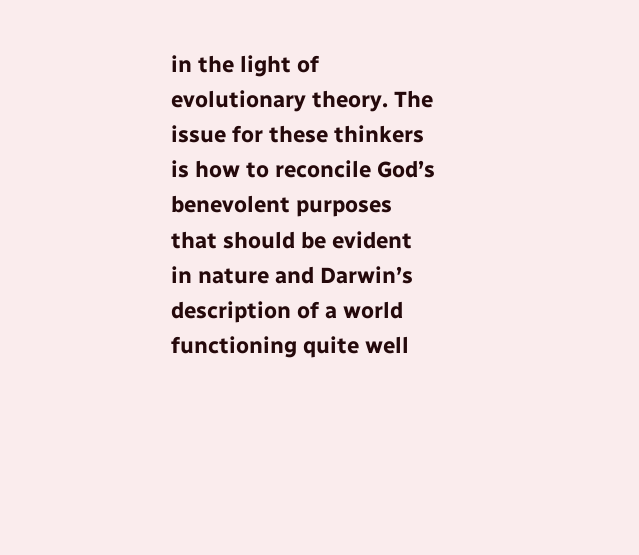in the light of evolutionary theory. The issue for these thinkers is how to reconcile God’s benevolent purposes that should be evident in nature and Darwin’s description of a world functioning quite well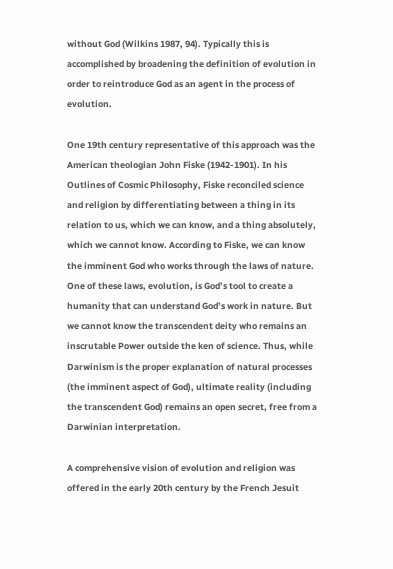without God (Wilkins 1987, 94). Typically this is accomplished by broadening the definition of evolution in order to reintroduce God as an agent in the process of evolution.

One 19th century representative of this approach was the American theologian John Fiske (1942-1901). In his Outlines of Cosmic Philosophy, Fiske reconciled science and religion by differentiating between a thing in its relation to us, which we can know, and a thing absolutely, which we cannot know. According to Fiske, we can know the imminent God who works through the laws of nature. One of these laws, evolution, is God’s tool to create a humanity that can understand God’s work in nature. But we cannot know the transcendent deity who remains an inscrutable Power outside the ken of science. Thus, while Darwinism is the proper explanation of natural processes (the imminent aspect of God), ultimate reality (including the transcendent God) remains an open secret, free from a Darwinian interpretation.

A comprehensive vision of evolution and religion was offered in the early 20th century by the French Jesuit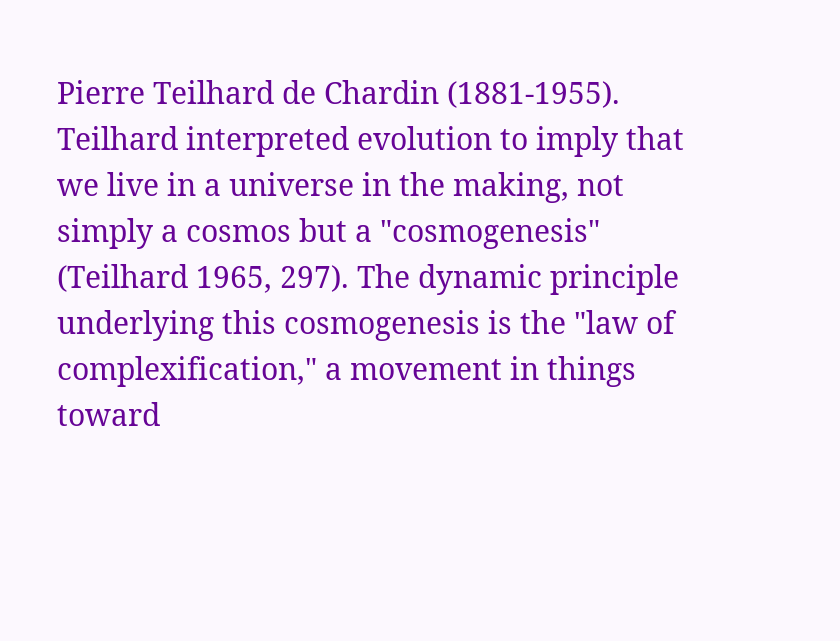Pierre Teilhard de Chardin (1881-1955). Teilhard interpreted evolution to imply that we live in a universe in the making, not simply a cosmos but a "cosmogenesis" (Teilhard 1965, 297). The dynamic principle underlying this cosmogenesis is the "law of complexification," a movement in things toward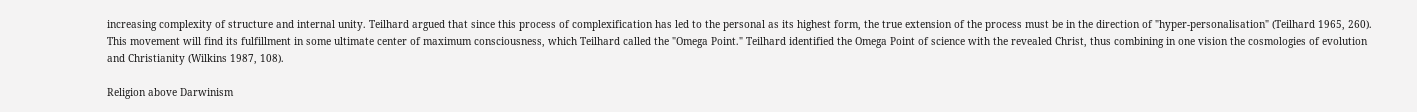increasing complexity of structure and internal unity. Teilhard argued that since this process of complexification has led to the personal as its highest form, the true extension of the process must be in the direction of "hyper-personalisation" (Teilhard 1965, 260). This movement will find its fulfillment in some ultimate center of maximum consciousness, which Teilhard called the "Omega Point." Teilhard identified the Omega Point of science with the revealed Christ, thus combining in one vision the cosmologies of evolution and Christianity (Wilkins 1987, 108).

Religion above Darwinism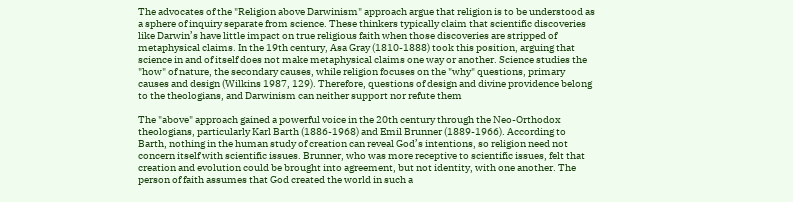The advocates of the "Religion above Darwinism" approach argue that religion is to be understood as a sphere of inquiry separate from science. These thinkers typically claim that scientific discoveries like Darwin’s have little impact on true religious faith when those discoveries are stripped of metaphysical claims. In the 19th century, Asa Gray (1810-1888) took this position, arguing that science in and of itself does not make metaphysical claims one way or another. Science studies the "how" of nature, the secondary causes, while religion focuses on the "why" questions, primary causes and design (Wilkins 1987, 129). Therefore, questions of design and divine providence belong to the theologians, and Darwinism can neither support nor refute them

The "above" approach gained a powerful voice in the 20th century through the Neo-Orthodox theologians, particularly Karl Barth (1886-1968) and Emil Brunner (1889-1966). According to Barth, nothing in the human study of creation can reveal God’s intentions, so religion need not concern itself with scientific issues. Brunner, who was more receptive to scientific issues, felt that creation and evolution could be brought into agreement, but not identity, with one another. The person of faith assumes that God created the world in such a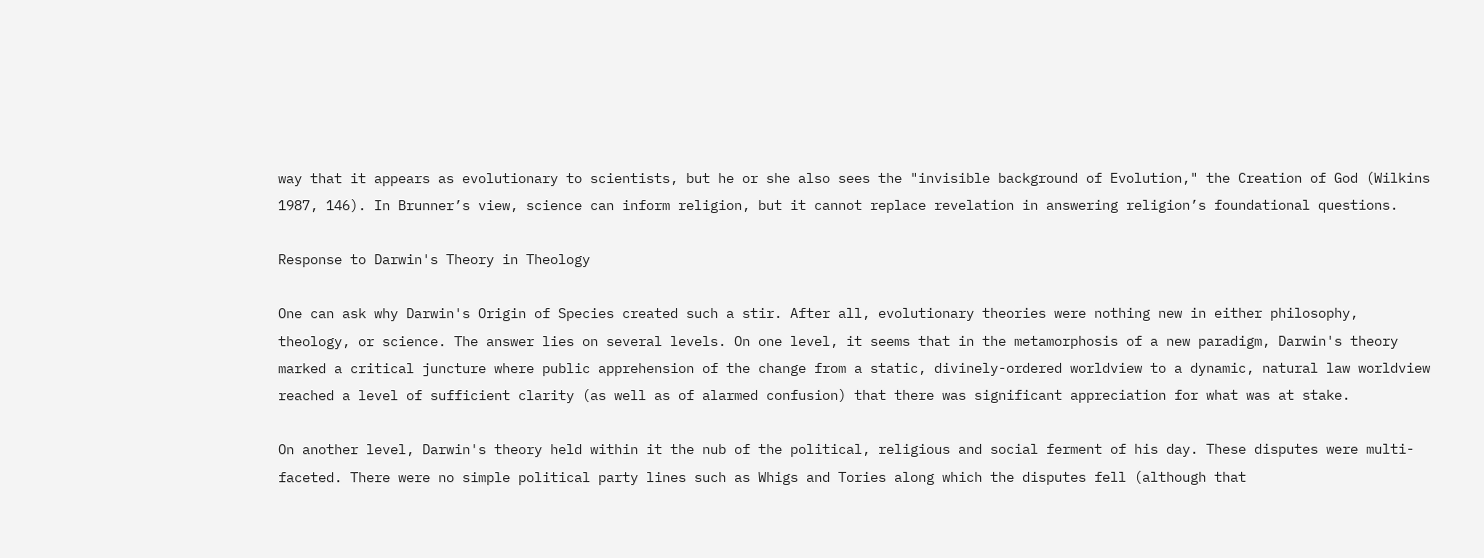way that it appears as evolutionary to scientists, but he or she also sees the "invisible background of Evolution," the Creation of God (Wilkins 1987, 146). In Brunner’s view, science can inform religion, but it cannot replace revelation in answering religion’s foundational questions.

Response to Darwin's Theory in Theology

One can ask why Darwin's Origin of Species created such a stir. After all, evolutionary theories were nothing new in either philosophy, theology, or science. The answer lies on several levels. On one level, it seems that in the metamorphosis of a new paradigm, Darwin's theory marked a critical juncture where public apprehension of the change from a static, divinely-ordered worldview to a dynamic, natural law worldview reached a level of sufficient clarity (as well as of alarmed confusion) that there was significant appreciation for what was at stake.

On another level, Darwin's theory held within it the nub of the political, religious and social ferment of his day. These disputes were multi-faceted. There were no simple political party lines such as Whigs and Tories along which the disputes fell (although that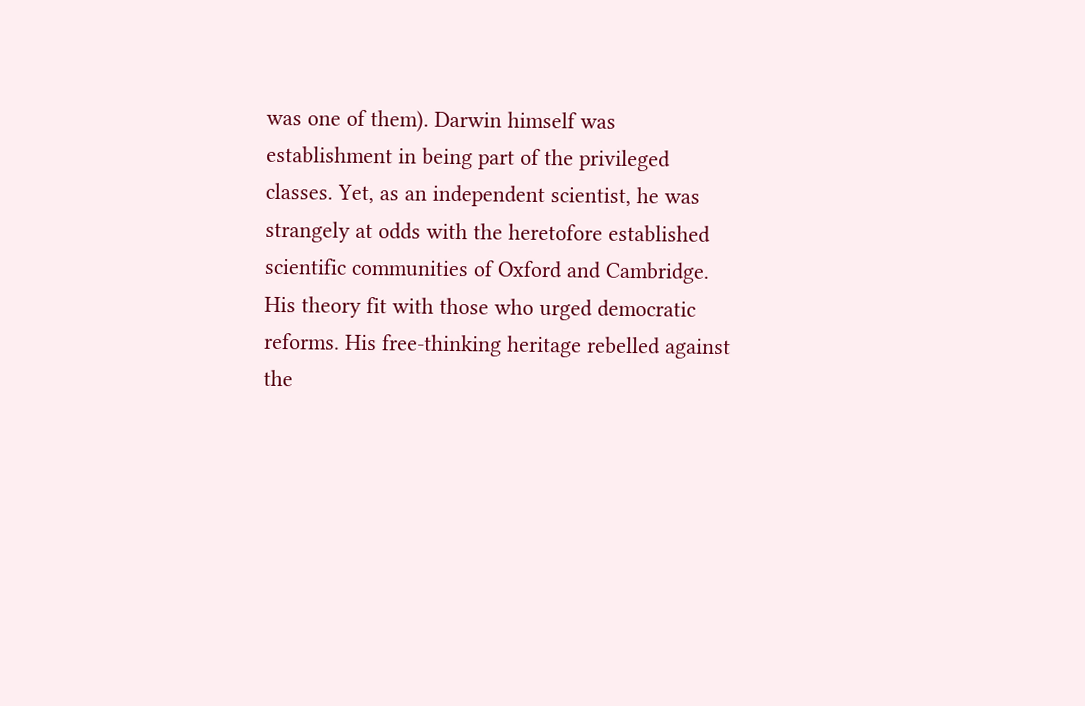was one of them). Darwin himself was establishment in being part of the privileged classes. Yet, as an independent scientist, he was strangely at odds with the heretofore established scientific communities of Oxford and Cambridge. His theory fit with those who urged democratic reforms. His free-thinking heritage rebelled against the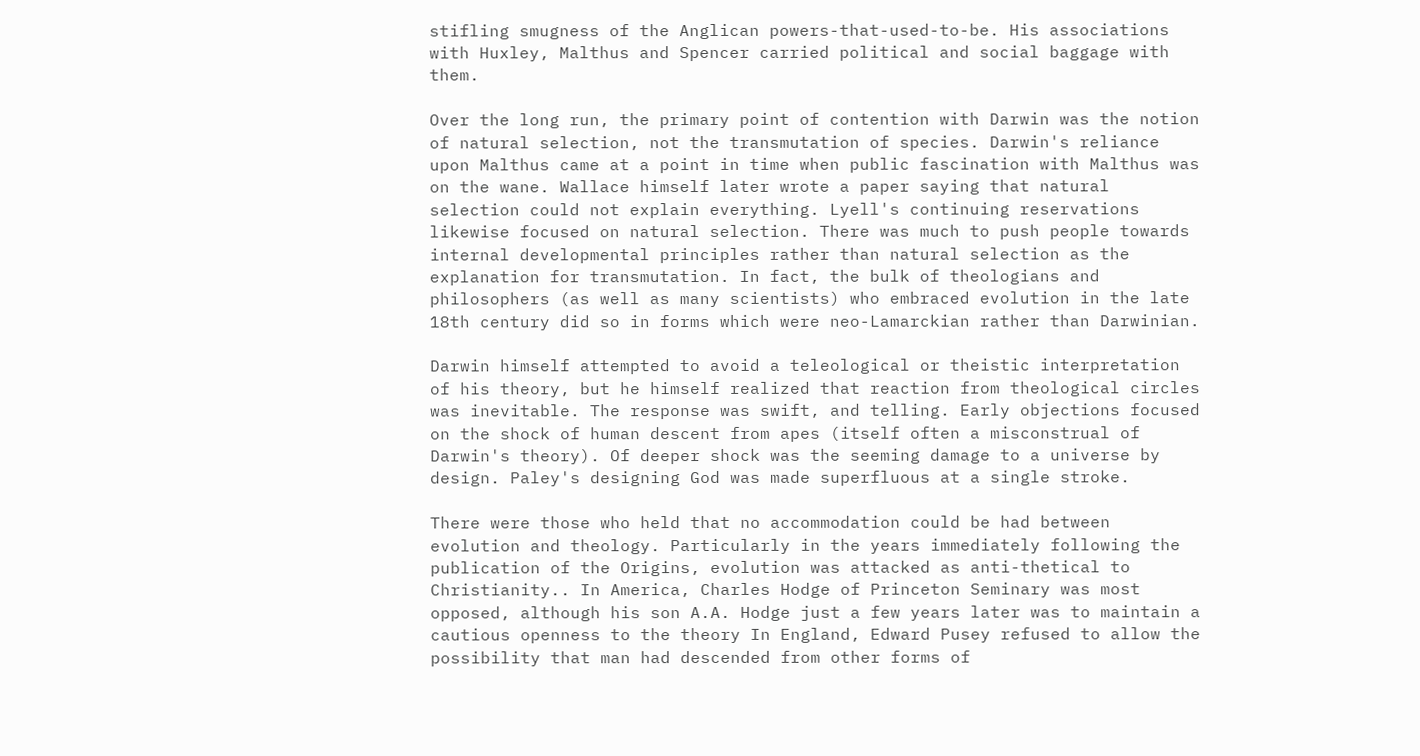stifling smugness of the Anglican powers-that-used-to-be. His associations with Huxley, Malthus and Spencer carried political and social baggage with them.

Over the long run, the primary point of contention with Darwin was the notion of natural selection, not the transmutation of species. Darwin's reliance upon Malthus came at a point in time when public fascination with Malthus was on the wane. Wallace himself later wrote a paper saying that natural selection could not explain everything. Lyell's continuing reservations likewise focused on natural selection. There was much to push people towards internal developmental principles rather than natural selection as the explanation for transmutation. In fact, the bulk of theologians and philosophers (as well as many scientists) who embraced evolution in the late 18th century did so in forms which were neo-Lamarckian rather than Darwinian.

Darwin himself attempted to avoid a teleological or theistic interpretation of his theory, but he himself realized that reaction from theological circles was inevitable. The response was swift, and telling. Early objections focused on the shock of human descent from apes (itself often a misconstrual of Darwin's theory). Of deeper shock was the seeming damage to a universe by design. Paley's designing God was made superfluous at a single stroke.

There were those who held that no accommodation could be had between evolution and theology. Particularly in the years immediately following the publication of the Origins, evolution was attacked as anti-thetical to Christianity.. In America, Charles Hodge of Princeton Seminary was most opposed, although his son A.A. Hodge just a few years later was to maintain a cautious openness to the theory In England, Edward Pusey refused to allow the possibility that man had descended from other forms of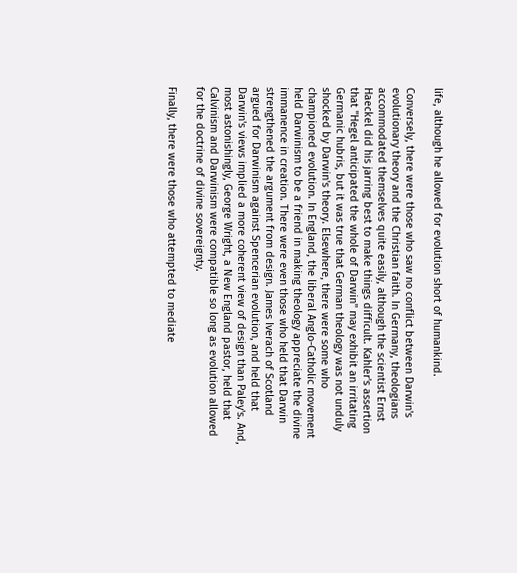life, although he allowed for evolution short of humankind.

Conversely, there were those who saw no conflict between Darwin's evolutionary theory and the Christian faith. In Germany, theologians accommodated themselves quite easily, although the scientist Ernst Haeckel did his jarring best to make things difficult. Kahler's assertion that "Hegel anticipated the whole of Darwin" may exhibit an irritating Germanic hubris, but it was true that German theology was not unduly shocked by Darwin's theory. Elsewhere, there were some who championed evolution. In England, the liberal Anglo-Catholic movement held Darwinism to be a friend in making theology appreciate the divine immanence in creation. There were even those who held that Darwin strengthened the argument from design. James Iverach of Scotland argued for Darwinism against Spencerian evolution, and held that Darwin's views implied a more coherent view of design than Paley's. And, most astonishingly, George Wright, a New England pastor, held that Calvinism and Darwinism were compatible so long as evolution allowed for the doctrine of divine sovereignty.

Finally, there were those who attempted to mediate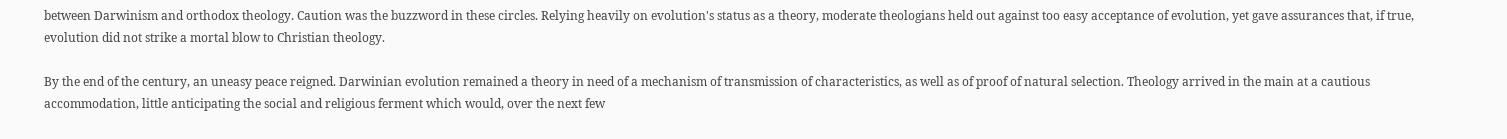between Darwinism and orthodox theology. Caution was the buzzword in these circles. Relying heavily on evolution's status as a theory, moderate theologians held out against too easy acceptance of evolution, yet gave assurances that, if true, evolution did not strike a mortal blow to Christian theology.

By the end of the century, an uneasy peace reigned. Darwinian evolution remained a theory in need of a mechanism of transmission of characteristics, as well as of proof of natural selection. Theology arrived in the main at a cautious accommodation, little anticipating the social and religious ferment which would, over the next few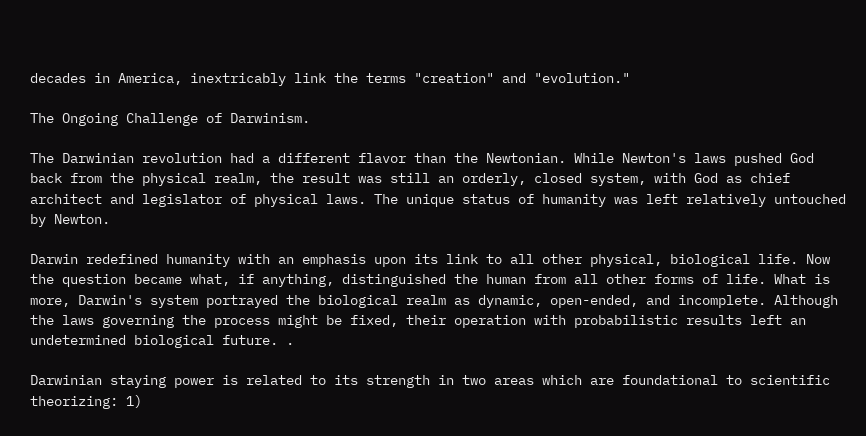decades in America, inextricably link the terms "creation" and "evolution."

The Ongoing Challenge of Darwinism.

The Darwinian revolution had a different flavor than the Newtonian. While Newton's laws pushed God back from the physical realm, the result was still an orderly, closed system, with God as chief architect and legislator of physical laws. The unique status of humanity was left relatively untouched by Newton.

Darwin redefined humanity with an emphasis upon its link to all other physical, biological life. Now the question became what, if anything, distinguished the human from all other forms of life. What is more, Darwin's system portrayed the biological realm as dynamic, open-ended, and incomplete. Although the laws governing the process might be fixed, their operation with probabilistic results left an undetermined biological future. .

Darwinian staying power is related to its strength in two areas which are foundational to scientific theorizing: 1)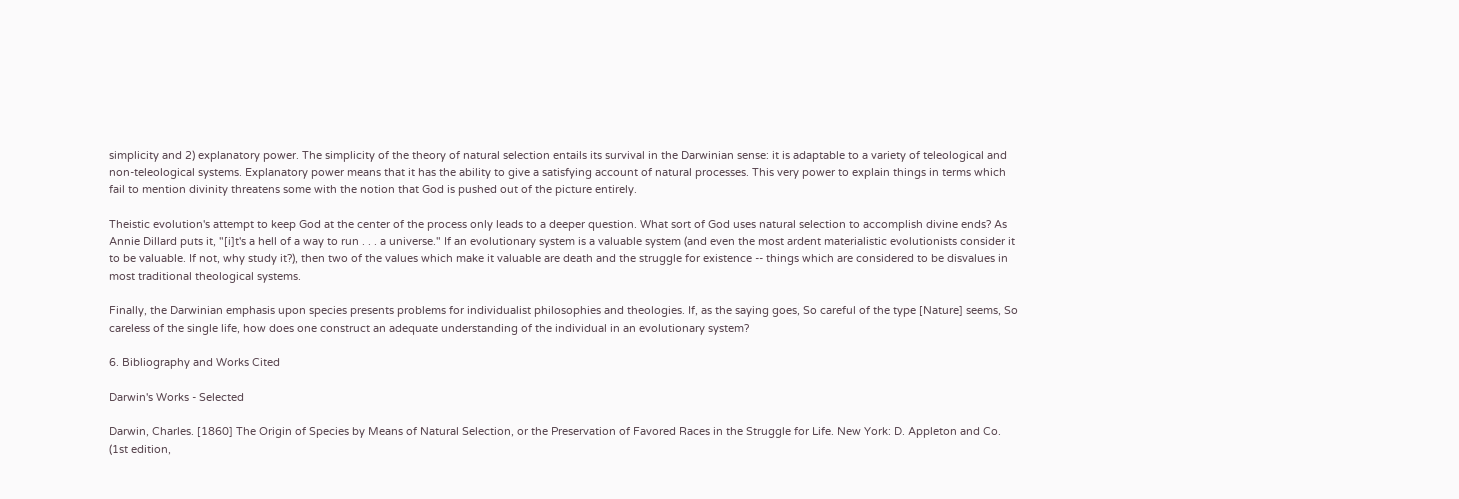simplicity and 2) explanatory power. The simplicity of the theory of natural selection entails its survival in the Darwinian sense: it is adaptable to a variety of teleological and non-teleological systems. Explanatory power means that it has the ability to give a satisfying account of natural processes. This very power to explain things in terms which fail to mention divinity threatens some with the notion that God is pushed out of the picture entirely.

Theistic evolution's attempt to keep God at the center of the process only leads to a deeper question. What sort of God uses natural selection to accomplish divine ends? As Annie Dillard puts it, "[i]t's a hell of a way to run . . . a universe." If an evolutionary system is a valuable system (and even the most ardent materialistic evolutionists consider it to be valuable. If not, why study it?), then two of the values which make it valuable are death and the struggle for existence -- things which are considered to be disvalues in most traditional theological systems.

Finally, the Darwinian emphasis upon species presents problems for individualist philosophies and theologies. If, as the saying goes, So careful of the type [Nature] seems, So careless of the single life, how does one construct an adequate understanding of the individual in an evolutionary system?

6. Bibliography and Works Cited

Darwin's Works - Selected

Darwin, Charles. [1860] The Origin of Species by Means of Natural Selection, or the Preservation of Favored Races in the Struggle for Life. New York: D. Appleton and Co. (1st edition,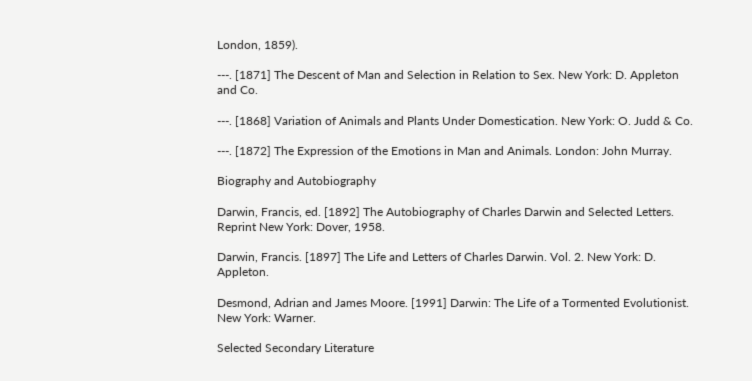London, 1859).

---. [1871] The Descent of Man and Selection in Relation to Sex. New York: D. Appleton and Co.

---. [1868] Variation of Animals and Plants Under Domestication. New York: O. Judd & Co.

---. [1872] The Expression of the Emotions in Man and Animals. London: John Murray.

Biography and Autobiography

Darwin, Francis, ed. [1892] The Autobiography of Charles Darwin and Selected Letters. Reprint New York: Dover, 1958.

Darwin, Francis. [1897] The Life and Letters of Charles Darwin. Vol. 2. New York: D. Appleton.

Desmond, Adrian and James Moore. [1991] Darwin: The Life of a Tormented Evolutionist. New York: Warner.

Selected Secondary Literature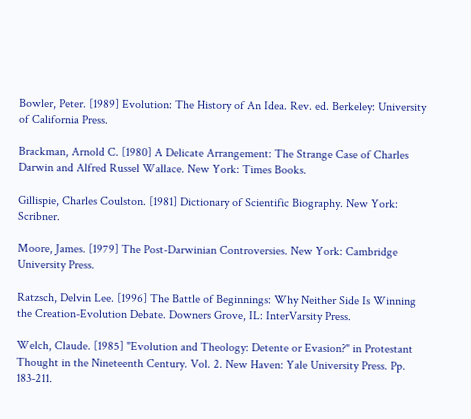Bowler, Peter. [1989] Evolution: The History of An Idea. Rev. ed. Berkeley: University of California Press.

Brackman, Arnold C. [1980] A Delicate Arrangement: The Strange Case of Charles Darwin and Alfred Russel Wallace. New York: Times Books.

Gillispie, Charles Coulston. [1981] Dictionary of Scientific Biography. New York: Scribner.

Moore, James. [1979] The Post-Darwinian Controversies. New York: Cambridge University Press.

Ratzsch, Delvin Lee. [1996] The Battle of Beginnings: Why Neither Side Is Winning the Creation-Evolution Debate. Downers Grove, IL: InterVarsity Press.

Welch, Claude. [1985] "Evolution and Theology: Detente or Evasion?" in Protestant Thought in the Nineteenth Century. Vol. 2. New Haven: Yale University Press. Pp. 183-211.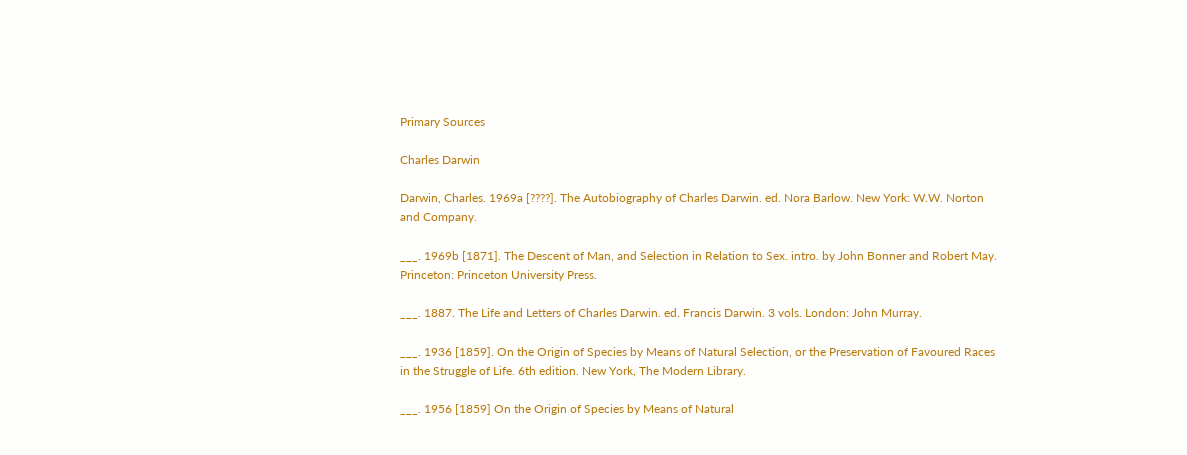Primary Sources

Charles Darwin

Darwin, Charles. 1969a [????]. The Autobiography of Charles Darwin. ed. Nora Barlow. New York: W.W. Norton and Company.

___. 1969b [1871]. The Descent of Man, and Selection in Relation to Sex. intro. by John Bonner and Robert May. Princeton: Princeton University Press.

___. 1887. The Life and Letters of Charles Darwin. ed. Francis Darwin. 3 vols. London: John Murray.

___. 1936 [1859]. On the Origin of Species by Means of Natural Selection, or the Preservation of Favoured Races in the Struggle of Life. 6th edition. New York, The Modern Library.

___. 1956 [1859] On the Origin of Species by Means of Natural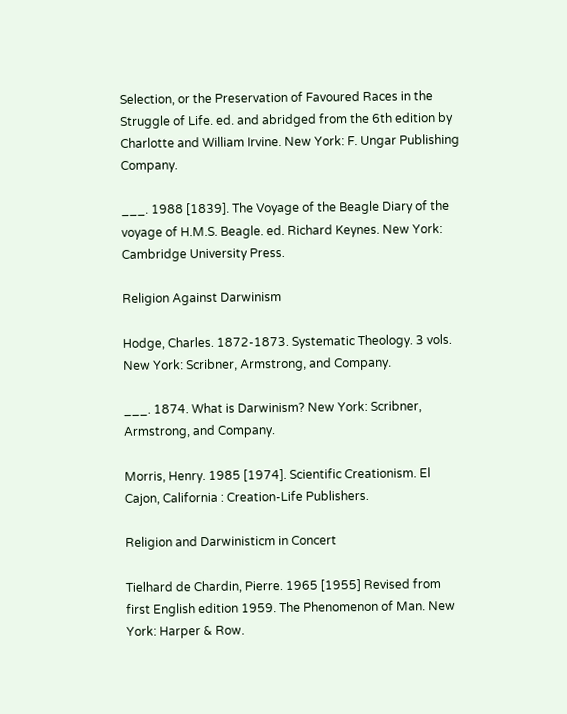Selection, or the Preservation of Favoured Races in the Struggle of Life. ed. and abridged from the 6th edition by Charlotte and William Irvine. New York: F. Ungar Publishing Company.

___. 1988 [1839]. The Voyage of the Beagle Diary of the voyage of H.M.S. Beagle. ed. Richard Keynes. New York: Cambridge University Press.

Religion Against Darwinism

Hodge, Charles. 1872-1873. Systematic Theology. 3 vols. New York: Scribner, Armstrong, and Company.

___. 1874. What is Darwinism? New York: Scribner, Armstrong, and Company.

Morris, Henry. 1985 [1974]. Scientific Creationism. El Cajon, California : Creation-Life Publishers.

Religion and Darwinisticm in Concert

Tielhard de Chardin, Pierre. 1965 [1955] Revised from first English edition 1959. The Phenomenon of Man. New York: Harper & Row.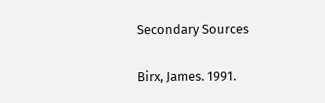Secondary Sources

Birx, James. 1991.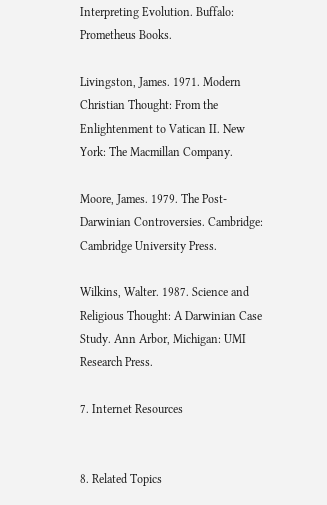Interpreting Evolution. Buffalo: Prometheus Books.

Livingston, James. 1971. Modern Christian Thought: From the Enlightenment to Vatican II. New York: The Macmillan Company.

Moore, James. 1979. The Post-Darwinian Controversies. Cambridge: Cambridge University Press.

Wilkins, Walter. 1987. Science and Religious Thought: A Darwinian Case Study. Ann Arbor, Michigan: UMI Research Press.

7. Internet Resources


8. Related Topics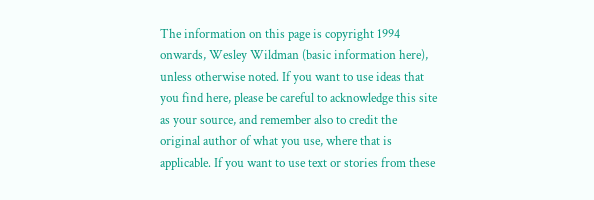The information on this page is copyright 1994 onwards, Wesley Wildman (basic information here), unless otherwise noted. If you want to use ideas that you find here, please be careful to acknowledge this site as your source, and remember also to credit the original author of what you use, where that is applicable. If you want to use text or stories from these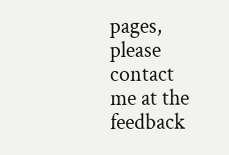pages, please contact me at the feedback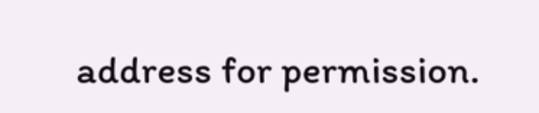address for permission.